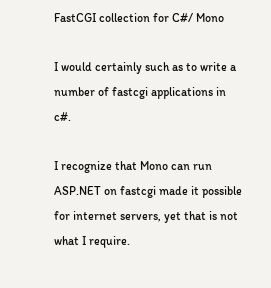FastCGI collection for C#/ Mono

I would certainly such as to write a number of fastcgi applications in c#.

I recognize that Mono can run ASP.NET on fastcgi made it possible for internet servers, yet that is not what I require.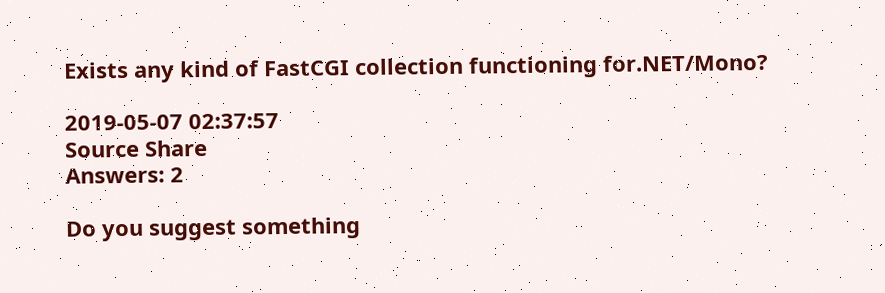Exists any kind of FastCGI collection functioning for.NET/Mono?

2019-05-07 02:37:57
Source Share
Answers: 2

Do you suggest something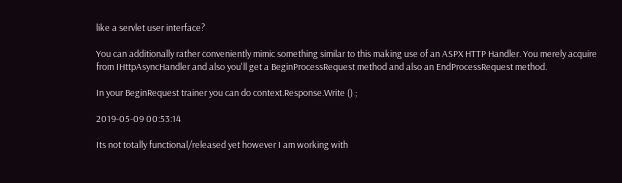like a servlet user interface?

You can additionally rather conveniently mimic something similar to this making use of an ASPX HTTP Handler. You merely acquire from IHttpAsyncHandler and also you'll get a BeginProcessRequest method and also an EndProcessRequest method.

In your BeginRequest trainer you can do context.Response.Write () ;

2019-05-09 00:53:14

Its not totally functional/released yet however I am working with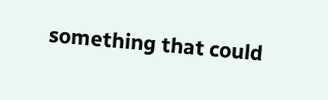something that could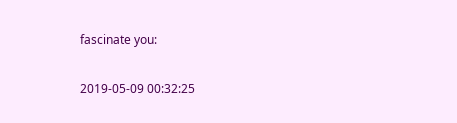fascinate you:

2019-05-09 00:32:25